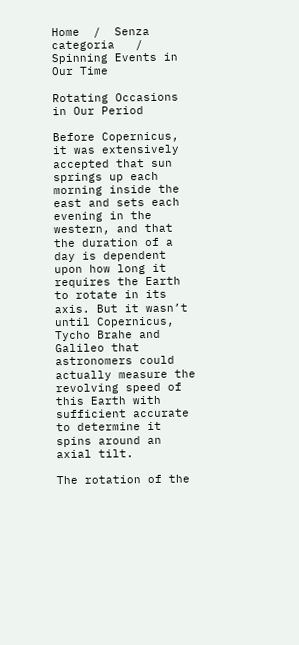Home  /  Senza categoria   /  Spinning Events in Our Time

Rotating Occasions in Our Period

Before Copernicus, it was extensively accepted that sun springs up each morning inside the east and sets each evening in the western, and that the duration of a day is dependent upon how long it requires the Earth to rotate in its axis. But it wasn’t until Copernicus, Tycho Brahe and Galileo that astronomers could actually measure the revolving speed of this Earth with sufficient accurate to determine it spins around an axial tilt.

The rotation of the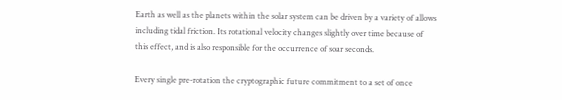Earth as well as the planets within the solar system can be driven by a variety of allows including tidal friction. Its rotational velocity changes slightly over time because of this effect, and is also responsible for the occurrence of soar seconds.

Every single pre-rotation the cryptographic future commitment to a set of once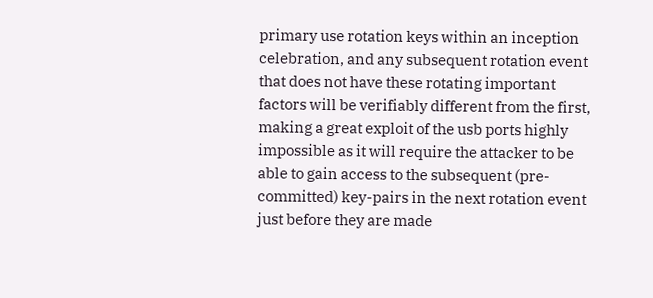primary use rotation keys within an inception celebration, and any subsequent rotation event that does not have these rotating important factors will be verifiably different from the first, making a great exploit of the usb ports highly impossible as it will require the attacker to be able to gain access to the subsequent (pre-committed) key-pairs in the next rotation event just before they are made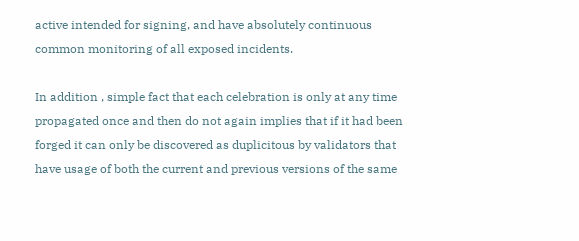active intended for signing, and have absolutely continuous common monitoring of all exposed incidents.

In addition , simple fact that each celebration is only at any time propagated once and then do not again implies that if it had been forged it can only be discovered as duplicitous by validators that have usage of both the current and previous versions of the same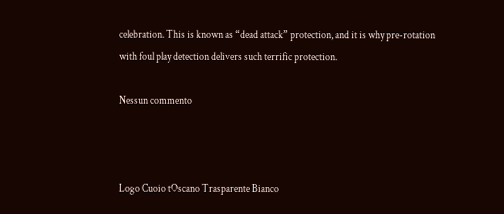celebration. This is known as “dead attack” protection, and it is why pre-rotation with foul play detection delivers such terrific protection.

Nessun commento



Logo Cuoio tOscano Trasparente Bianco